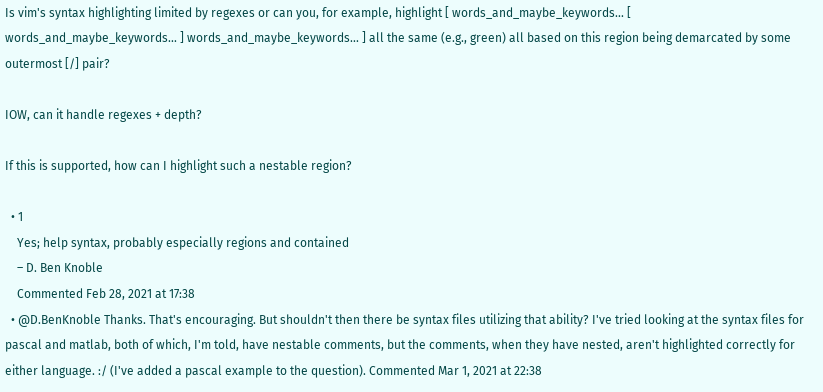Is vim's syntax highlighting limited by regexes or can you, for example, highlight [ words_and_maybe_keywords... [ words_and_maybe_keywords... ] words_and_maybe_keywords... ] all the same (e.g., green) all based on this region being demarcated by some outermost [/] pair?

IOW, can it handle regexes + depth?

If this is supported, how can I highlight such a nestable region?

  • 1
    Yes; help syntax, probably especially regions and contained
    – D. Ben Knoble
    Commented Feb 28, 2021 at 17:38
  • @D.BenKnoble Thanks. That's encouraging. But shouldn't then there be syntax files utilizing that ability? I've tried looking at the syntax files for pascal and matlab, both of which, I'm told, have nestable comments, but the comments, when they have nested, aren't highlighted correctly for either language. :/ (I've added a pascal example to the question). Commented Mar 1, 2021 at 22:38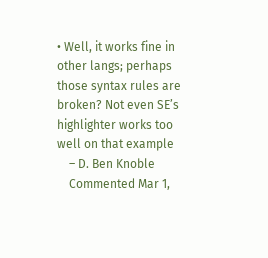• Well, it works fine in other langs; perhaps those syntax rules are broken? Not even SE’s highlighter works too well on that example
    – D. Ben Knoble
    Commented Mar 1,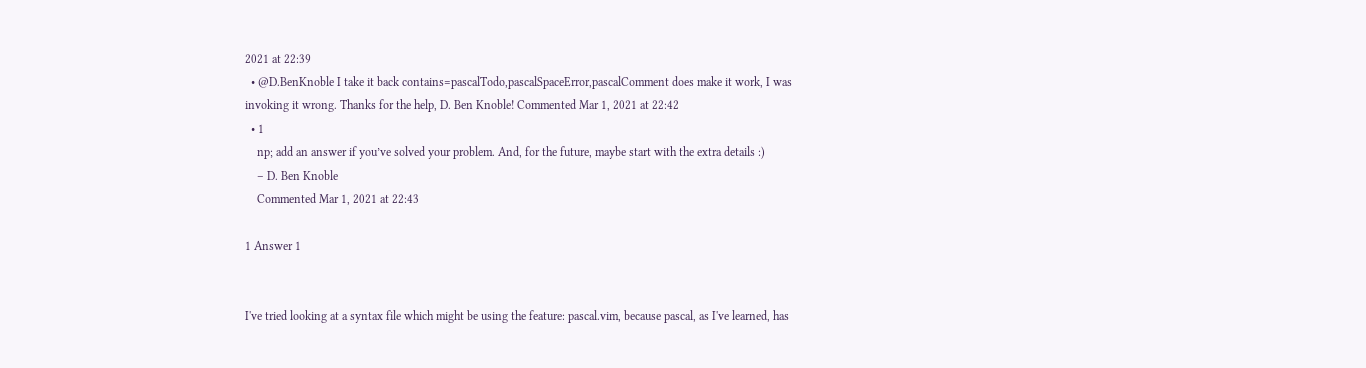2021 at 22:39
  • @D.BenKnoble I take it back contains=pascalTodo,pascalSpaceError,pascalComment does make it work, I was invoking it wrong. Thanks for the help, D. Ben Knoble! Commented Mar 1, 2021 at 22:42
  • 1
    np; add an answer if you’ve solved your problem. And, for the future, maybe start with the extra details :)
    – D. Ben Knoble
    Commented Mar 1, 2021 at 22:43

1 Answer 1


I've tried looking at a syntax file which might be using the feature: pascal.vim, because pascal, as I've learned, has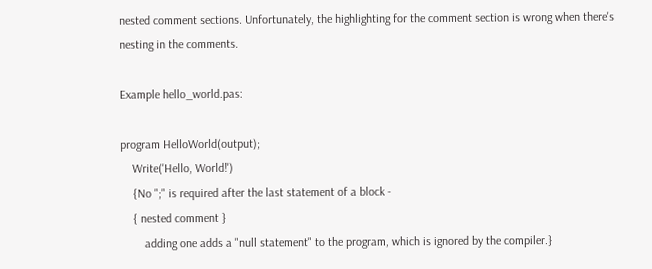nested comment sections. Unfortunately, the highlighting for the comment section is wrong when there's nesting in the comments.

Example hello_world.pas:

program HelloWorld(output);
    Write('Hello, World!')
    {No ";" is required after the last statement of a block -
    { nested comment }
        adding one adds a "null statement" to the program, which is ignored by the compiler.}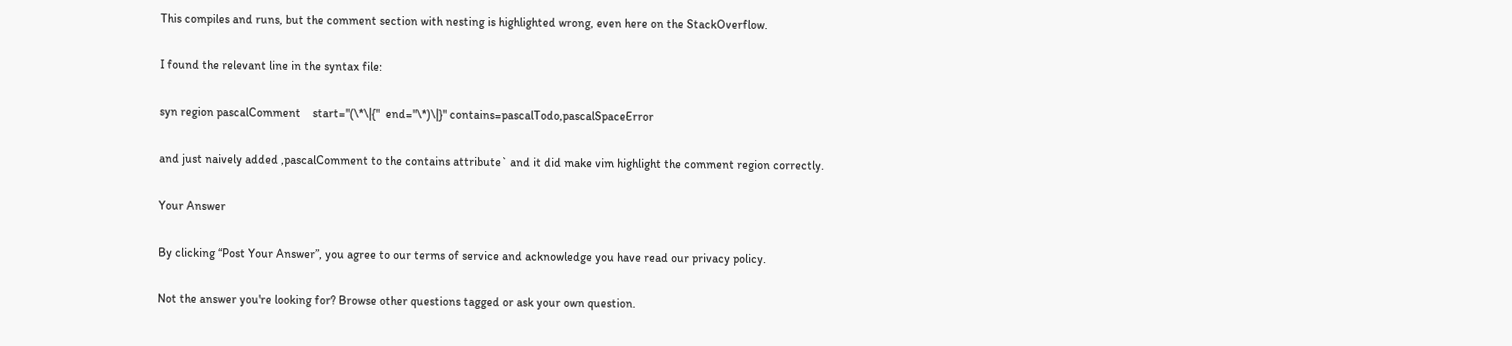This compiles and runs, but the comment section with nesting is highlighted wrong, even here on the StackOverflow.

I found the relevant line in the syntax file:

syn region pascalComment    start="(\*\|{"  end="\*)\|}" contains=pascalTodo,pascalSpaceError

and just naively added ,pascalComment to the contains attribute` and it did make vim highlight the comment region correctly.

Your Answer

By clicking “Post Your Answer”, you agree to our terms of service and acknowledge you have read our privacy policy.

Not the answer you're looking for? Browse other questions tagged or ask your own question.